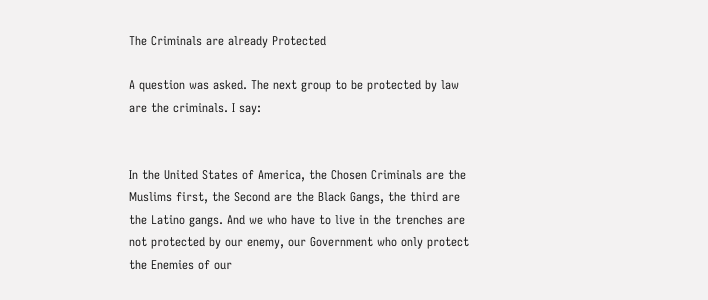The Criminals are already Protected

A question was asked. The next group to be protected by law are the criminals. I say:


In the United States of America, the Chosen Criminals are the Muslims first, the Second are the Black Gangs, the third are the Latino gangs. And we who have to live in the trenches are not protected by our enemy, our Government who only protect the Enemies of our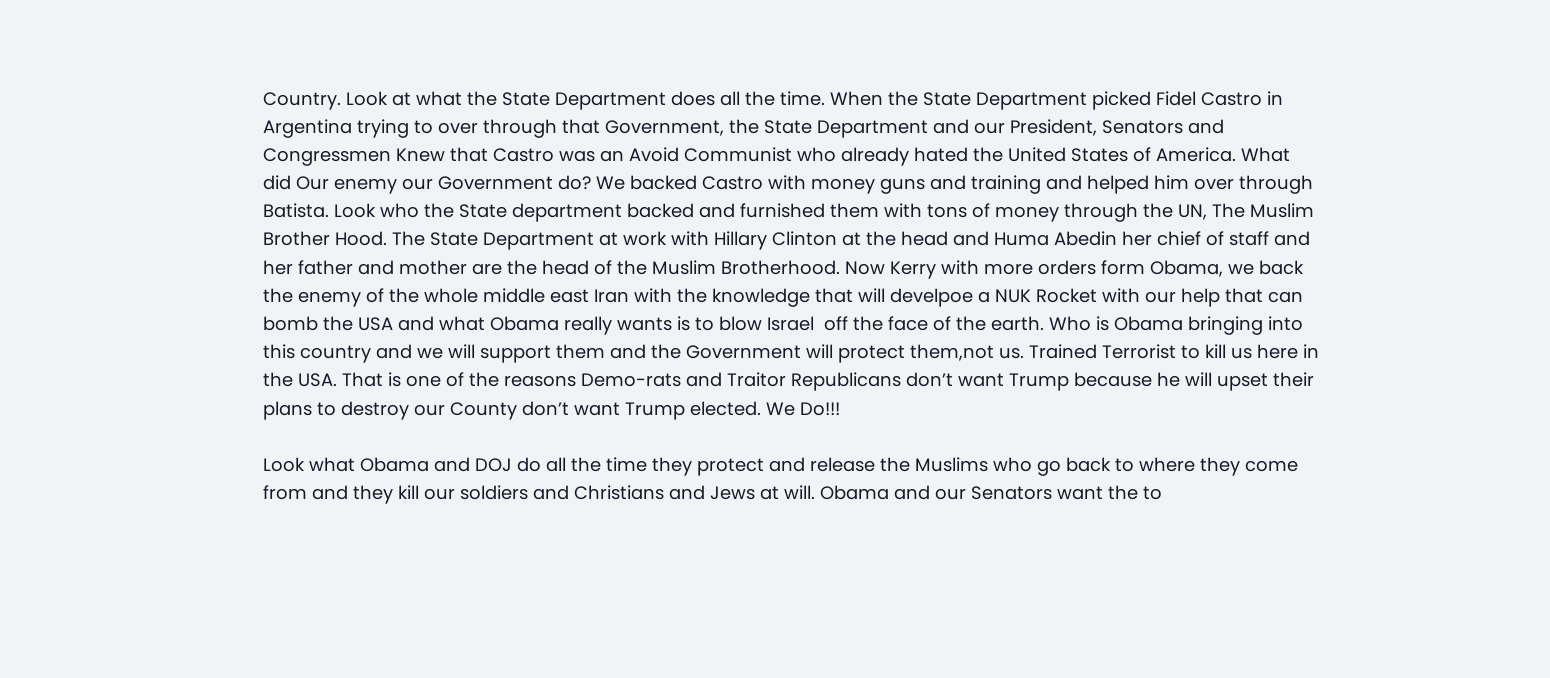Country. Look at what the State Department does all the time. When the State Department picked Fidel Castro in Argentina trying to over through that Government, the State Department and our President, Senators and Congressmen Knew that Castro was an Avoid Communist who already hated the United States of America. What did Our enemy our Government do? We backed Castro with money guns and training and helped him over through Batista. Look who the State department backed and furnished them with tons of money through the UN, The Muslim Brother Hood. The State Department at work with Hillary Clinton at the head and Huma Abedin her chief of staff and her father and mother are the head of the Muslim Brotherhood. Now Kerry with more orders form Obama, we back the enemy of the whole middle east Iran with the knowledge that will develpoe a NUK Rocket with our help that can bomb the USA and what Obama really wants is to blow Israel  off the face of the earth. Who is Obama bringing into this country and we will support them and the Government will protect them,not us. Trained Terrorist to kill us here in the USA. That is one of the reasons Demo-rats and Traitor Republicans don’t want Trump because he will upset their plans to destroy our County don’t want Trump elected. We Do!!!

Look what Obama and DOJ do all the time they protect and release the Muslims who go back to where they come from and they kill our soldiers and Christians and Jews at will. Obama and our Senators want the to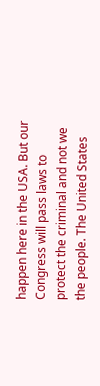happen here in the USA. But our Congress will pass laws to protect the criminal and not we the people. The United States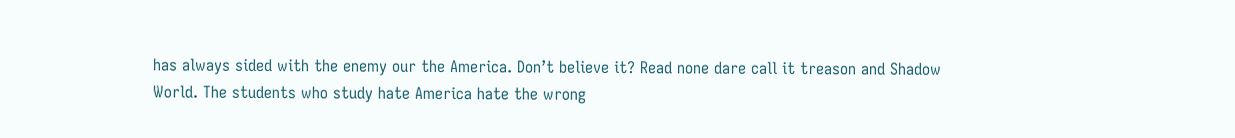has always sided with the enemy our the America. Don’t believe it? Read none dare call it treason and Shadow World. The students who study hate America hate the wrong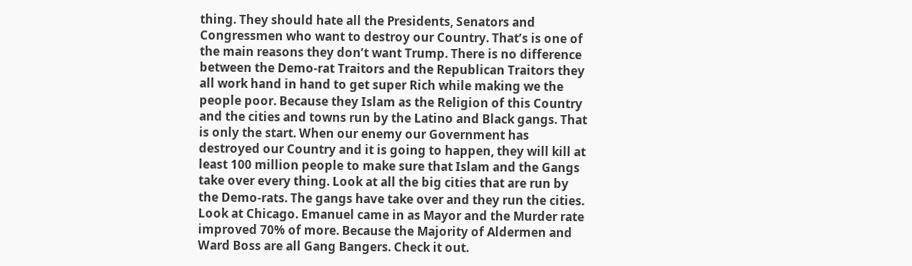thing. They should hate all the Presidents, Senators and Congressmen who want to destroy our Country. That’s is one of the main reasons they don’t want Trump. There is no difference between the Demo-rat Traitors and the Republican Traitors they all work hand in hand to get super Rich while making we the people poor. Because they Islam as the Religion of this Country and the cities and towns run by the Latino and Black gangs. That is only the start. When our enemy our Government has destroyed our Country and it is going to happen, they will kill at least 100 million people to make sure that Islam and the Gangs take over every thing. Look at all the big cities that are run by the Demo-rats. The gangs have take over and they run the cities. Look at Chicago. Emanuel came in as Mayor and the Murder rate improved 70% of more. Because the Majority of Aldermen and Ward Boss are all Gang Bangers. Check it out.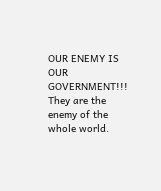OUR ENEMY IS OUR GOVERNMENT!!! They are the enemy of the whole world.